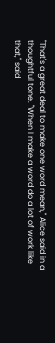"That's a great deal to make one word mean," Alice said in a thoughtful tone. "When I make a word do a lot of work like that," said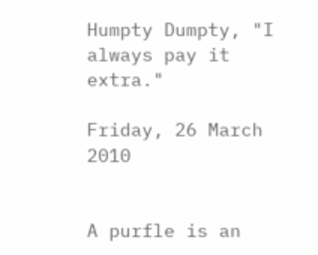Humpty Dumpty, "I always pay it extra."

Friday, 26 March 2010


A purfle is an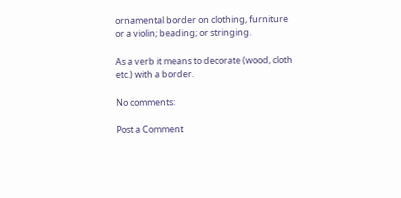ornamental border on clothing, furniture or a violin; beading; or stringing.

As a verb it means to decorate (wood, cloth etc.) with a border.

No comments:

Post a Comment